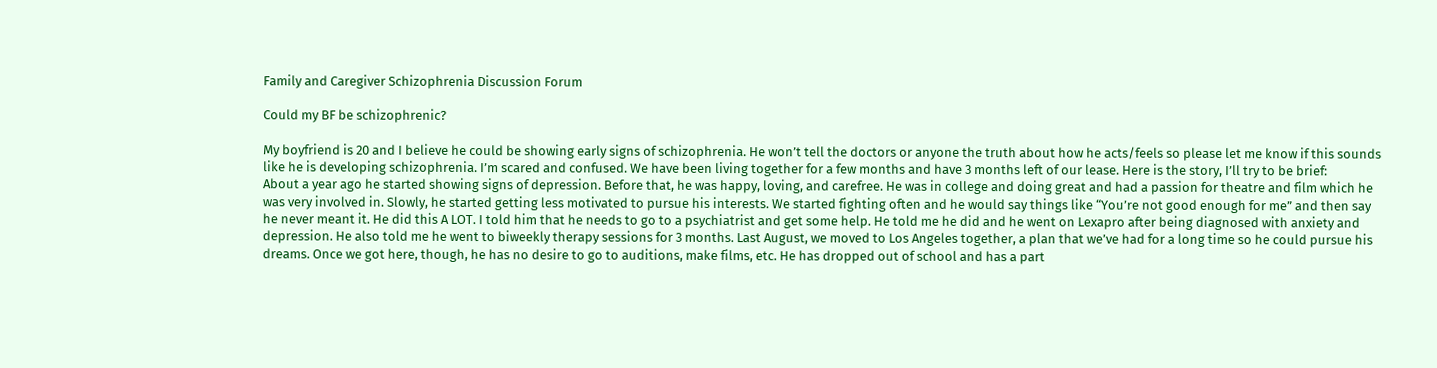Family and Caregiver Schizophrenia Discussion Forum

Could my BF be schizophrenic?

My boyfriend is 20 and I believe he could be showing early signs of schizophrenia. He won’t tell the doctors or anyone the truth about how he acts/feels so please let me know if this sounds like he is developing schizophrenia. I’m scared and confused. We have been living together for a few months and have 3 months left of our lease. Here is the story, I’ll try to be brief:
About a year ago he started showing signs of depression. Before that, he was happy, loving, and carefree. He was in college and doing great and had a passion for theatre and film which he was very involved in. Slowly, he started getting less motivated to pursue his interests. We started fighting often and he would say things like “You’re not good enough for me” and then say he never meant it. He did this A LOT. I told him that he needs to go to a psychiatrist and get some help. He told me he did and he went on Lexapro after being diagnosed with anxiety and depression. He also told me he went to biweekly therapy sessions for 3 months. Last August, we moved to Los Angeles together, a plan that we’ve had for a long time so he could pursue his dreams. Once we got here, though, he has no desire to go to auditions, make films, etc. He has dropped out of school and has a part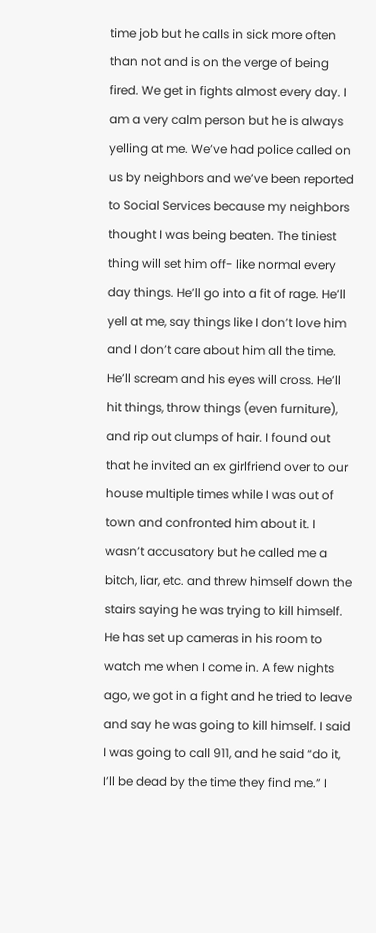time job but he calls in sick more often than not and is on the verge of being fired. We get in fights almost every day. I am a very calm person but he is always yelling at me. We’ve had police called on us by neighbors and we’ve been reported to Social Services because my neighbors thought I was being beaten. The tiniest thing will set him off- like normal every day things. He’ll go into a fit of rage. He’ll yell at me, say things like I don’t love him and I don’t care about him all the time. He’ll scream and his eyes will cross. He’ll hit things, throw things (even furniture), and rip out clumps of hair. I found out that he invited an ex girlfriend over to our house multiple times while I was out of town and confronted him about it. I wasn’t accusatory but he called me a bitch, liar, etc. and threw himself down the stairs saying he was trying to kill himself. He has set up cameras in his room to watch me when I come in. A few nights ago, we got in a fight and he tried to leave and say he was going to kill himself. I said I was going to call 911, and he said “do it, I’ll be dead by the time they find me.” I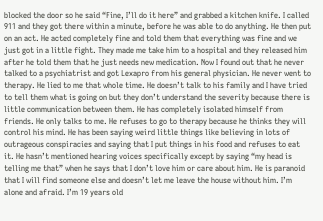blocked the door so he said “Fine, I’ll do it here” and grabbed a kitchen knife. I called 911 and they got there within a minute, before he was able to do anything. He then put on an act. He acted completely fine and told them that everything was fine and we just got in a little fight. They made me take him to a hospital and they released him after he told them that he just needs new medication. Now I found out that he never talked to a psychiatrist and got Lexapro from his general physician. He never went to therapy. He lied to me that whole time. He doesn’t talk to his family and I have tried to tell them what is going on but they don’t understand the severity because there is little communication between them. He has completely isolated himself from friends. He only talks to me. He refuses to go to therapy because he thinks they will control his mind. He has been saying weird little things like believing in lots of outrageous conspiracies and saying that I put things in his food and refuses to eat it. He hasn’t mentioned hearing voices specifically except by saying “my head is telling me that” when he says that I don’t love him or care about him. He is paranoid that I will find someone else and doesn’t let me leave the house without him. I’m alone and afraid. I’m 19 years old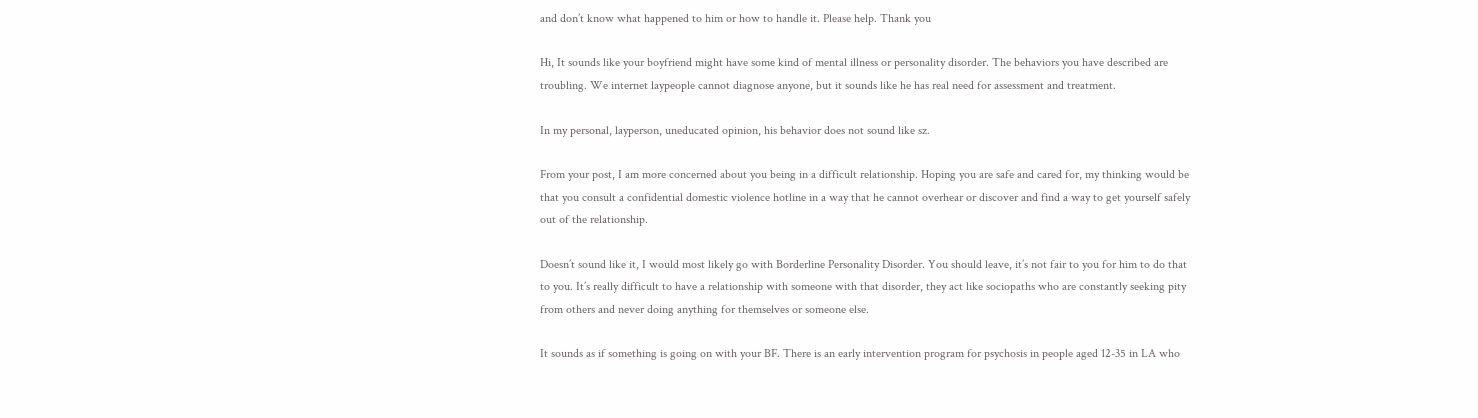and don’t know what happened to him or how to handle it. Please help. Thank you

Hi, It sounds like your boyfriend might have some kind of mental illness or personality disorder. The behaviors you have described are troubling. We internet laypeople cannot diagnose anyone, but it sounds like he has real need for assessment and treatment.

In my personal, layperson, uneducated opinion, his behavior does not sound like sz.

From your post, I am more concerned about you being in a difficult relationship. Hoping you are safe and cared for, my thinking would be that you consult a confidential domestic violence hotline in a way that he cannot overhear or discover and find a way to get yourself safely out of the relationship.

Doesn’t sound like it, I would most likely go with Borderline Personality Disorder. You should leave, it’s not fair to you for him to do that to you. It’s really difficult to have a relationship with someone with that disorder, they act like sociopaths who are constantly seeking pity from others and never doing anything for themselves or someone else.

It sounds as if something is going on with your BF. There is an early intervention program for psychosis in people aged 12-35 in LA who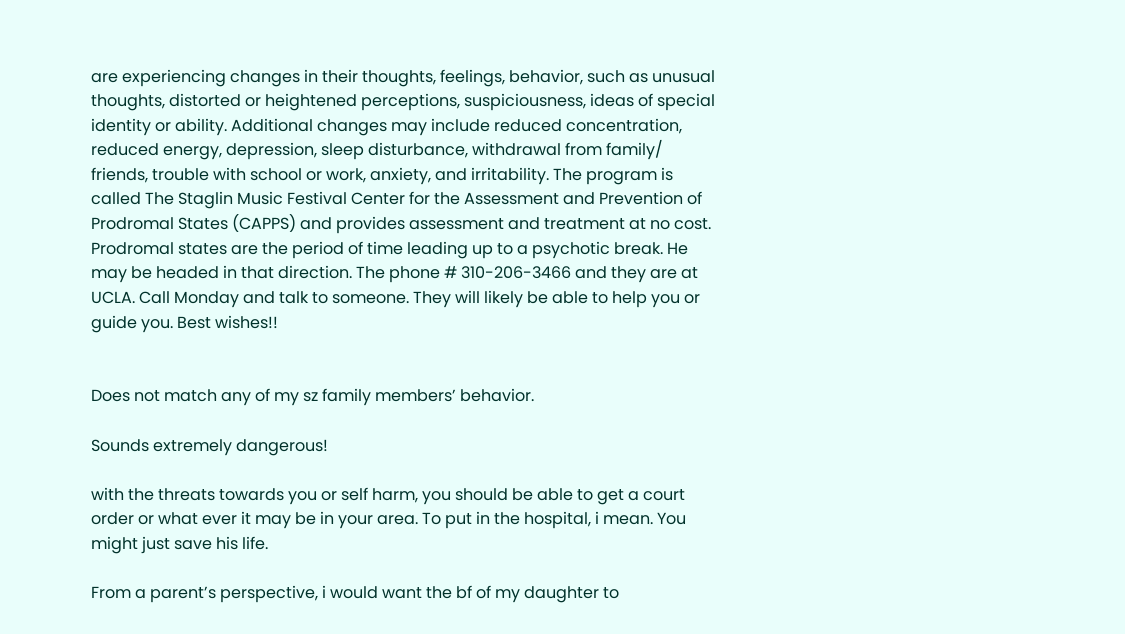are experiencing changes in their thoughts, feelings, behavior, such as unusual thoughts, distorted or heightened perceptions, suspiciousness, ideas of special identity or ability. Additional changes may include reduced concentration, reduced energy, depression, sleep disturbance, withdrawal from family/ friends, trouble with school or work, anxiety, and irritability. The program is called The Staglin Music Festival Center for the Assessment and Prevention of Prodromal States (CAPPS) and provides assessment and treatment at no cost. Prodromal states are the period of time leading up to a psychotic break. He may be headed in that direction. The phone # 310-206-3466 and they are at UCLA. Call Monday and talk to someone. They will likely be able to help you or guide you. Best wishes!!


Does not match any of my sz family members’ behavior.

Sounds extremely dangerous!

with the threats towards you or self harm, you should be able to get a court order or what ever it may be in your area. To put in the hospital, i mean. You might just save his life.

From a parent’s perspective, i would want the bf of my daughter to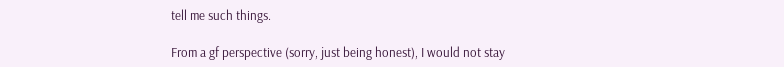tell me such things.

From a gf perspective (sorry, just being honest), I would not stay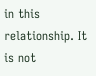in this relationship. It is not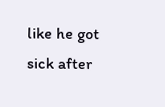like he got sick after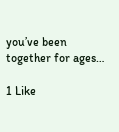you’ve been together for ages…

1 Like